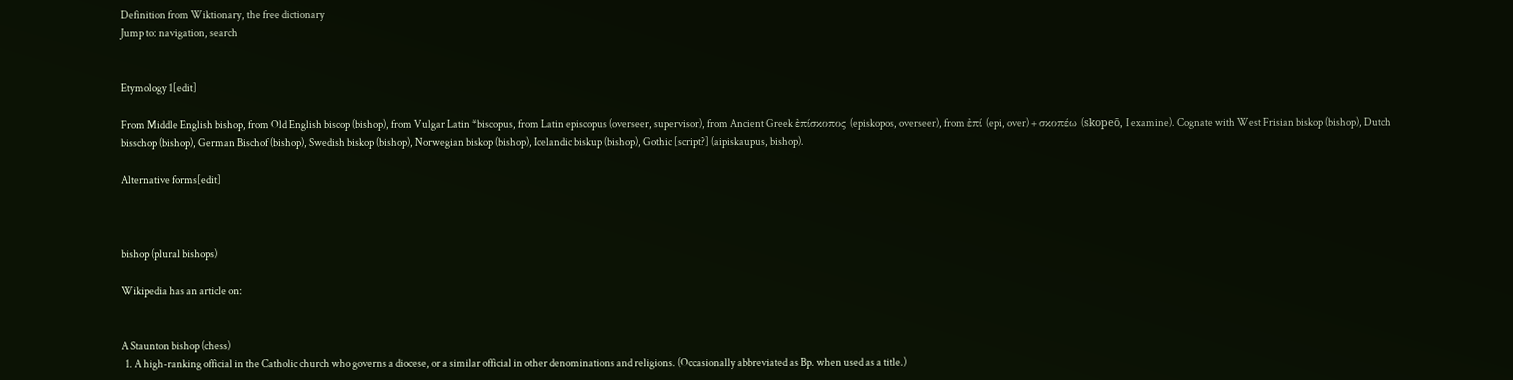Definition from Wiktionary, the free dictionary
Jump to: navigation, search


Etymology 1[edit]

From Middle English bishop, from Old English biscop (bishop), from Vulgar Latin *biscopus, from Latin episcopus (overseer, supervisor), from Ancient Greek ἐπίσκοπος (episkopos, overseer), from ἐπί (epi, over) + σκοπέω (skopeō, I examine). Cognate with West Frisian biskop (bishop), Dutch bisschop (bishop), German Bischof (bishop), Swedish biskop (bishop), Norwegian biskop (bishop), Icelandic biskup (bishop), Gothic [script?] (aipiskaupus, bishop).

Alternative forms[edit]



bishop (plural bishops)

Wikipedia has an article on:


A Staunton bishop (chess)
  1. A high-ranking official in the Catholic church who governs a diocese, or a similar official in other denominations and religions. (Occasionally abbreviated as Bp. when used as a title.)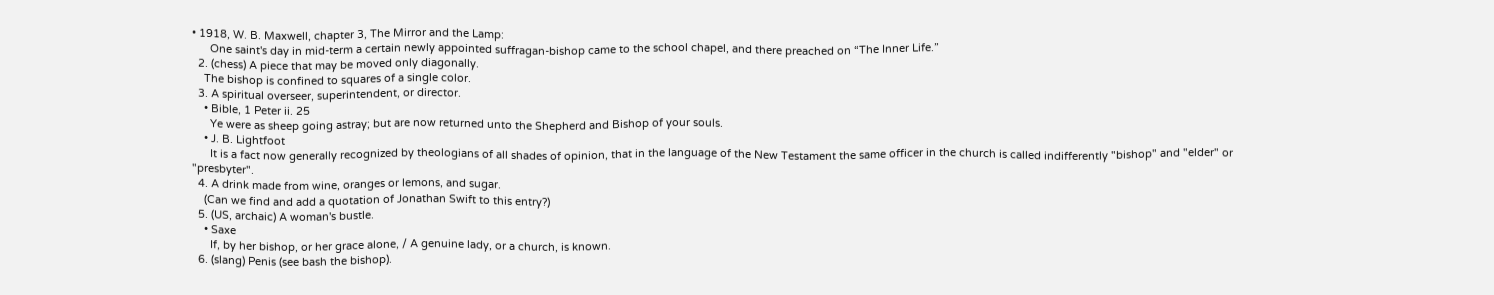• 1918, W. B. Maxwell, chapter 3, The Mirror and the Lamp:
      One saint's day in mid-term a certain newly appointed suffragan-bishop came to the school chapel, and there preached on “The Inner Life.”
  2. (chess) A piece that may be moved only diagonally.
    The bishop is confined to squares of a single color.
  3. A spiritual overseer, superintendent, or director.
    • Bible, 1 Peter ii. 25
      Ye were as sheep going astray; but are now returned unto the Shepherd and Bishop of your souls.
    • J. B. Lightfoot
      It is a fact now generally recognized by theologians of all shades of opinion, that in the language of the New Testament the same officer in the church is called indifferently "bishop" and "elder" or "presbyter".
  4. A drink made from wine, oranges or lemons, and sugar.
    (Can we find and add a quotation of Jonathan Swift to this entry?)
  5. (US, archaic) A woman's bustle.
    • Saxe
      If, by her bishop, or her grace alone, / A genuine lady, or a church, is known.
  6. (slang) Penis (see bash the bishop).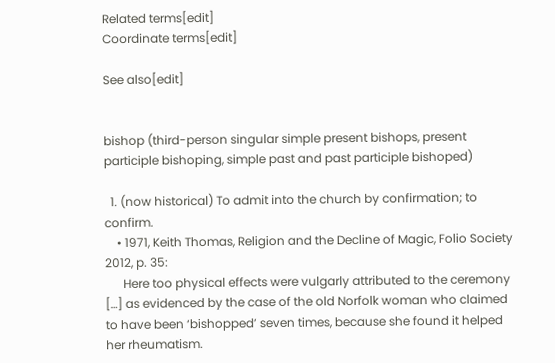Related terms[edit]
Coordinate terms[edit]

See also[edit]


bishop (third-person singular simple present bishops, present participle bishoping, simple past and past participle bishoped)

  1. (now historical) To admit into the church by confirmation; to confirm.
    • 1971, Keith Thomas, Religion and the Decline of Magic, Folio Society 2012, p. 35:
      Here too physical effects were vulgarly attributed to the ceremony […] as evidenced by the case of the old Norfolk woman who claimed to have been ‘bishopped’ seven times, because she found it helped her rheumatism.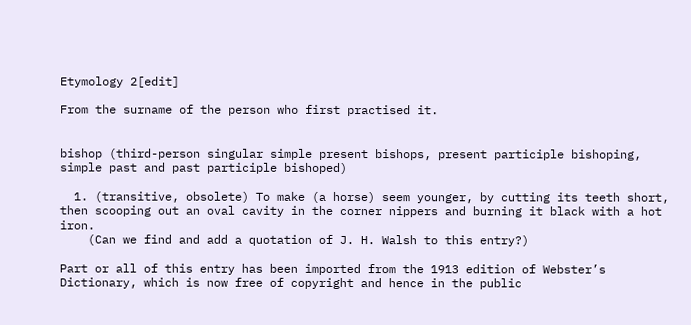Etymology 2[edit]

From the surname of the person who first practised it.


bishop (third-person singular simple present bishops, present participle bishoping, simple past and past participle bishoped)

  1. (transitive, obsolete) To make (a horse) seem younger, by cutting its teeth short, then scooping out an oval cavity in the corner nippers and burning it black with a hot iron.
    (Can we find and add a quotation of J. H. Walsh to this entry?)

Part or all of this entry has been imported from the 1913 edition of Webster’s Dictionary, which is now free of copyright and hence in the public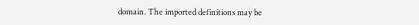domain. The imported definitions may be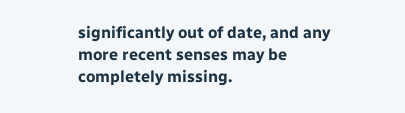significantly out of date, and any more recent senses may be completely missing.